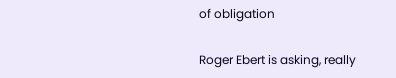of obligation

Roger Ebert is asking, really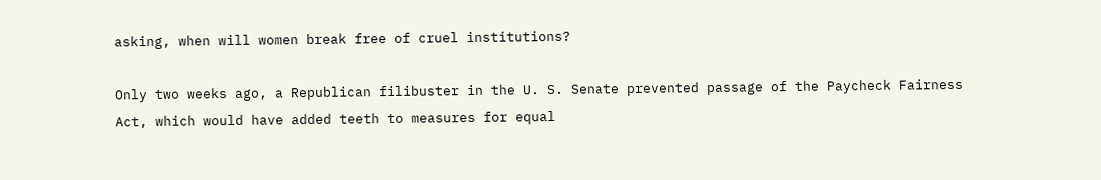asking, when will women break free of cruel institutions?

Only two weeks ago, a Republican filibuster in the U. S. Senate prevented passage of the Paycheck Fairness Act, which would have added teeth to measures for equal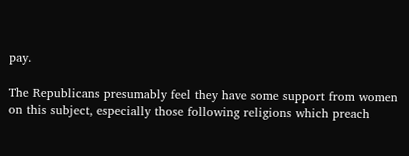pay.

The Republicans presumably feel they have some support from women on this subject, especially those following religions which preach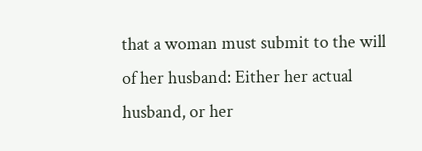that a woman must submit to the will of her husband: Either her actual husband, or her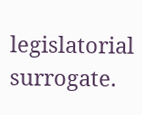legislatorial surrogate.